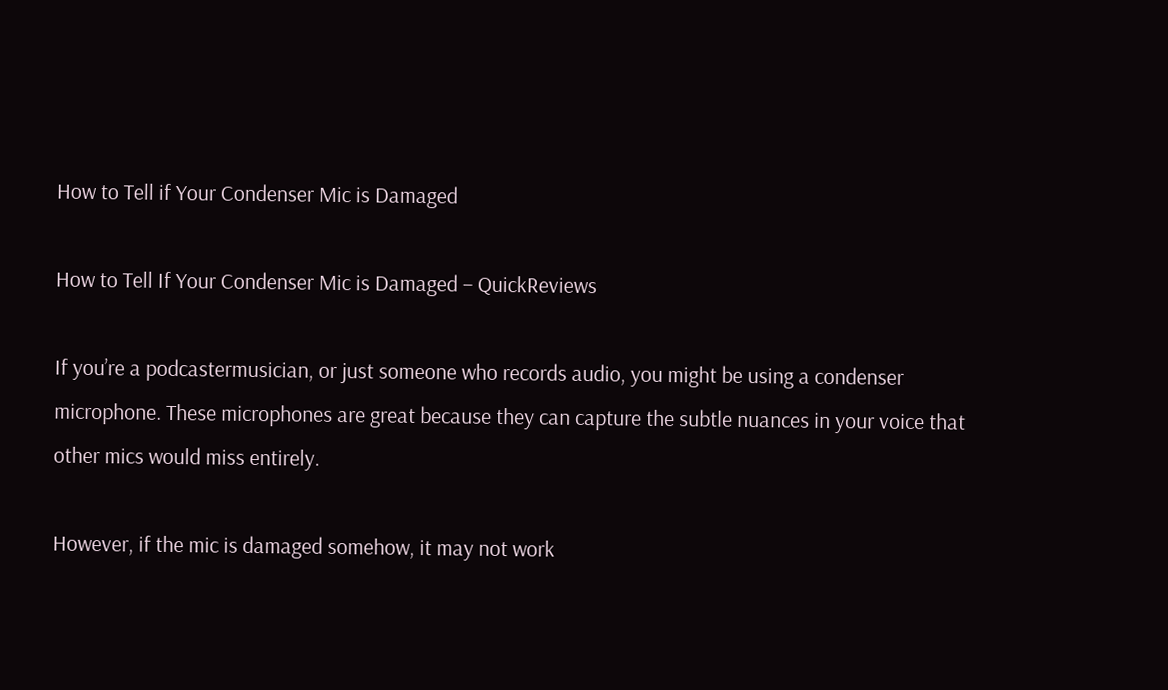How to Tell if Your Condenser Mic is Damaged

How to Tell If Your Condenser Mic is Damaged – QuickReviews

If you’re a podcastermusician, or just someone who records audio, you might be using a condenser microphone. These microphones are great because they can capture the subtle nuances in your voice that other mics would miss entirely.

However, if the mic is damaged somehow, it may not work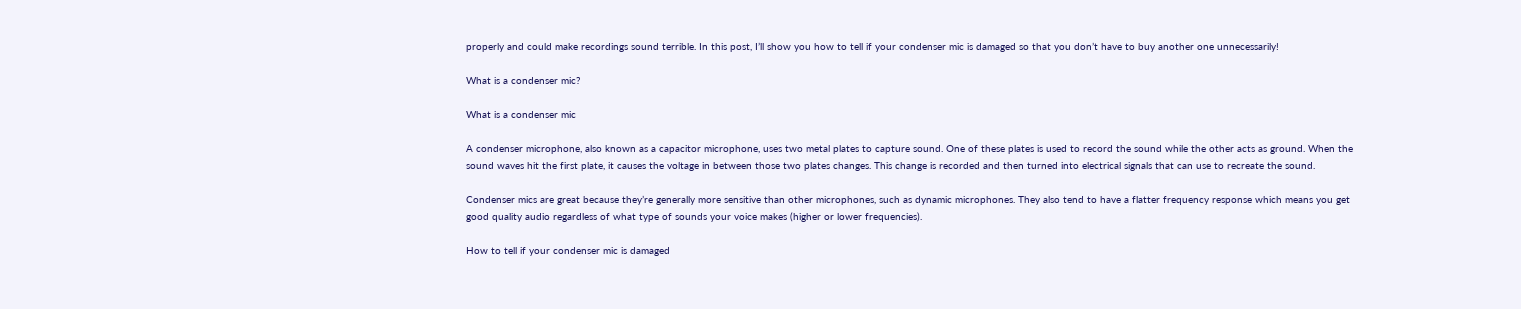properly and could make recordings sound terrible. In this post, I’ll show you how to tell if your condenser mic is damaged so that you don’t have to buy another one unnecessarily!

What is a condenser mic?

What is a condenser mic

A condenser microphone, also known as a capacitor microphone, uses two metal plates to capture sound. One of these plates is used to record the sound while the other acts as ground. When the sound waves hit the first plate, it causes the voltage in between those two plates changes. This change is recorded and then turned into electrical signals that can use to recreate the sound.

Condenser mics are great because they’re generally more sensitive than other microphones, such as dynamic microphones. They also tend to have a flatter frequency response which means you get good quality audio regardless of what type of sounds your voice makes (higher or lower frequencies).

How to tell if your condenser mic is damaged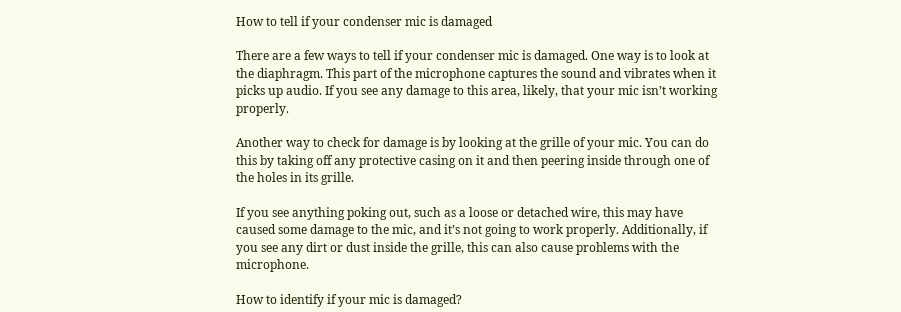How to tell if your condenser mic is damaged

There are a few ways to tell if your condenser mic is damaged. One way is to look at the diaphragm. This part of the microphone captures the sound and vibrates when it picks up audio. If you see any damage to this area, likely, that your mic isn’t working properly.

Another way to check for damage is by looking at the grille of your mic. You can do this by taking off any protective casing on it and then peering inside through one of the holes in its grille.

If you see anything poking out, such as a loose or detached wire, this may have caused some damage to the mic, and it’s not going to work properly. Additionally, if you see any dirt or dust inside the grille, this can also cause problems with the microphone.

How to identify if your mic is damaged?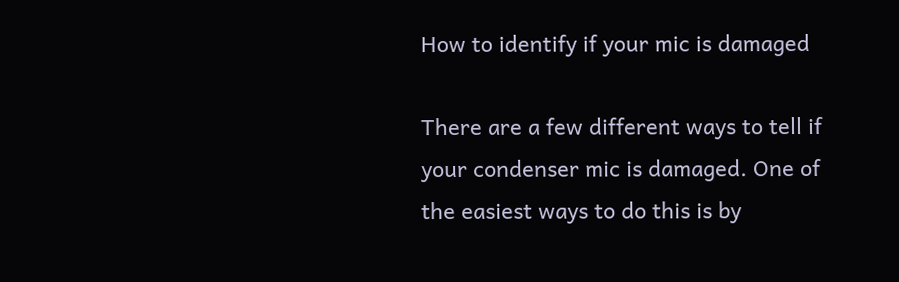How to identify if your mic is damaged

There are a few different ways to tell if your condenser mic is damaged. One of the easiest ways to do this is by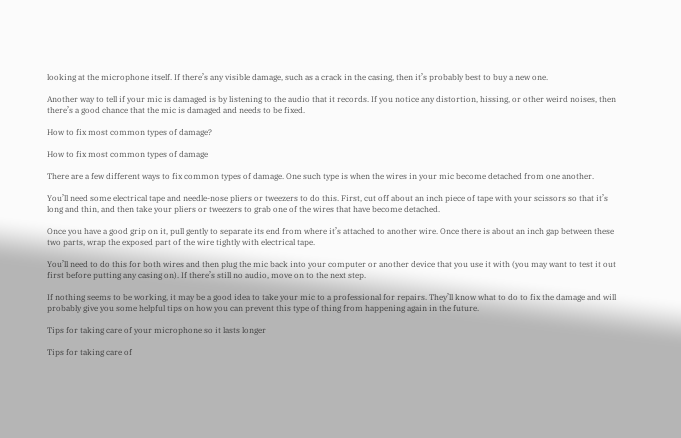looking at the microphone itself. If there’s any visible damage, such as a crack in the casing, then it’s probably best to buy a new one.

Another way to tell if your mic is damaged is by listening to the audio that it records. If you notice any distortion, hissing, or other weird noises, then there’s a good chance that the mic is damaged and needs to be fixed.

How to fix most common types of damage?

How to fix most common types of damage

There are a few different ways to fix common types of damage. One such type is when the wires in your mic become detached from one another.

You’ll need some electrical tape and needle-nose pliers or tweezers to do this. First, cut off about an inch piece of tape with your scissors so that it’s long and thin, and then take your pliers or tweezers to grab one of the wires that have become detached.

Once you have a good grip on it, pull gently to separate its end from where it’s attached to another wire. Once there is about an inch gap between these two parts, wrap the exposed part of the wire tightly with electrical tape.

You’ll need to do this for both wires and then plug the mic back into your computer or another device that you use it with (you may want to test it out first before putting any casing on). If there’s still no audio, move on to the next step.

If nothing seems to be working, it may be a good idea to take your mic to a professional for repairs. They’ll know what to do to fix the damage and will probably give you some helpful tips on how you can prevent this type of thing from happening again in the future.

Tips for taking care of your microphone so it lasts longer

Tips for taking care of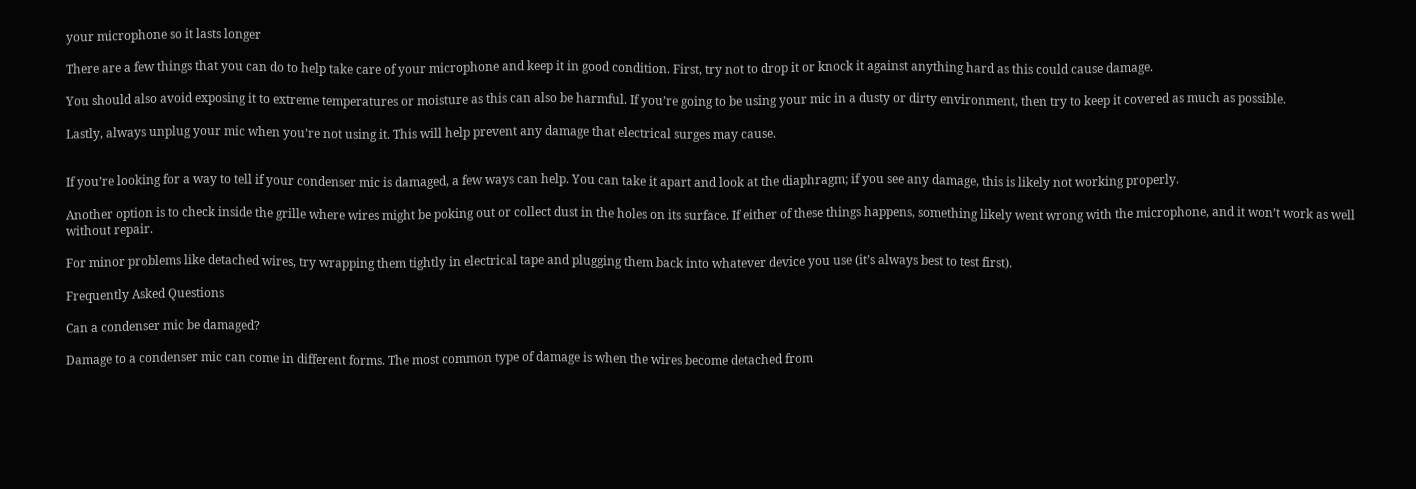your microphone so it lasts longer

There are a few things that you can do to help take care of your microphone and keep it in good condition. First, try not to drop it or knock it against anything hard as this could cause damage.

You should also avoid exposing it to extreme temperatures or moisture as this can also be harmful. If you’re going to be using your mic in a dusty or dirty environment, then try to keep it covered as much as possible.

Lastly, always unplug your mic when you’re not using it. This will help prevent any damage that electrical surges may cause.


If you’re looking for a way to tell if your condenser mic is damaged, a few ways can help. You can take it apart and look at the diaphragm; if you see any damage, this is likely not working properly.

Another option is to check inside the grille where wires might be poking out or collect dust in the holes on its surface. If either of these things happens, something likely went wrong with the microphone, and it won’t work as well without repair.

For minor problems like detached wires, try wrapping them tightly in electrical tape and plugging them back into whatever device you use (it’s always best to test first).

Frequently Asked Questions

Can a condenser mic be damaged?

Damage to a condenser mic can come in different forms. The most common type of damage is when the wires become detached from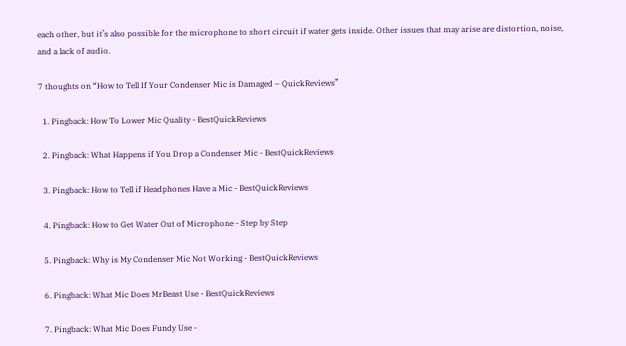each other, but it’s also possible for the microphone to short circuit if water gets inside. Other issues that may arise are distortion, noise, and a lack of audio.

7 thoughts on “How to Tell If Your Condenser Mic is Damaged – QuickReviews”

  1. Pingback: How To Lower Mic Quality - BestQuickReviews

  2. Pingback: What Happens if You Drop a Condenser Mic - BestQuickReviews

  3. Pingback: How to Tell if Headphones Have a Mic - BestQuickReviews

  4. Pingback: How to Get Water Out of Microphone - Step by Step

  5. Pingback: Why is My Condenser Mic Not Working - BestQuickReviews

  6. Pingback: What Mic Does MrBeast Use - BestQuickReviews

  7. Pingback: What Mic Does Fundy Use -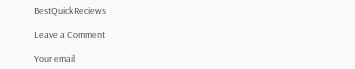BestQuickReciews

Leave a Comment

Your email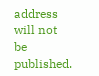address will not be published.